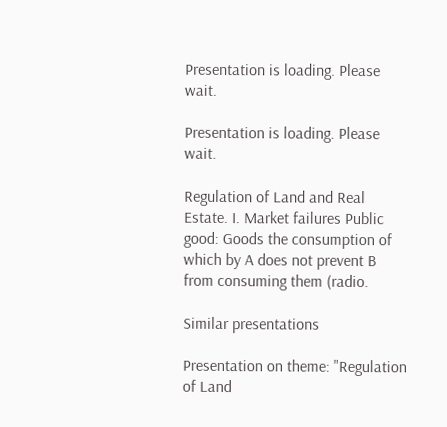Presentation is loading. Please wait.

Presentation is loading. Please wait.

Regulation of Land and Real Estate. I. Market failures Public good: Goods the consumption of which by A does not prevent B from consuming them (radio.

Similar presentations

Presentation on theme: "Regulation of Land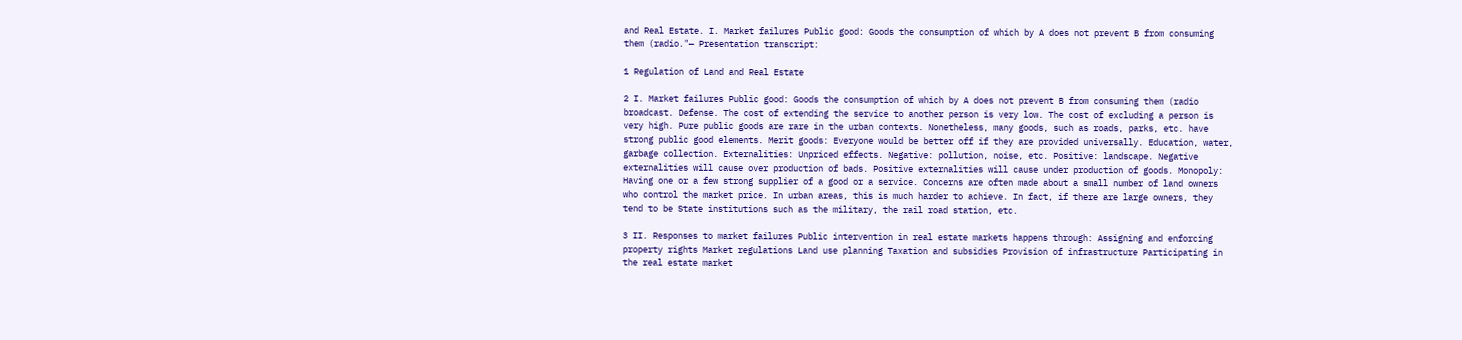and Real Estate. I. Market failures Public good: Goods the consumption of which by A does not prevent B from consuming them (radio."— Presentation transcript:

1 Regulation of Land and Real Estate

2 I. Market failures Public good: Goods the consumption of which by A does not prevent B from consuming them (radio broadcast. Defense. The cost of extending the service to another person is very low. The cost of excluding a person is very high. Pure public goods are rare in the urban contexts. Nonetheless, many goods, such as roads, parks, etc. have strong public good elements. Merit goods: Everyone would be better off if they are provided universally. Education, water, garbage collection. Externalities: Unpriced effects. Negative: pollution, noise, etc. Positive: landscape. Negative externalities will cause over production of bads. Positive externalities will cause under production of goods. Monopoly: Having one or a few strong supplier of a good or a service. Concerns are often made about a small number of land owners who control the market price. In urban areas, this is much harder to achieve. In fact, if there are large owners, they tend to be State institutions such as the military, the rail road station, etc.

3 II. Responses to market failures Public intervention in real estate markets happens through: Assigning and enforcing property rights Market regulations Land use planning Taxation and subsidies Provision of infrastructure Participating in the real estate market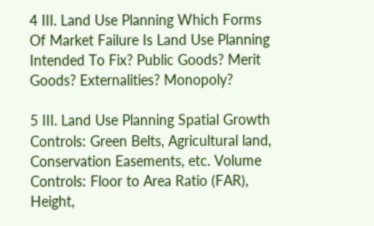4 III. Land Use Planning Which Forms Of Market Failure Is Land Use Planning Intended To Fix? Public Goods? Merit Goods? Externalities? Monopoly?

5 III. Land Use Planning Spatial Growth Controls: Green Belts, Agricultural land, Conservation Easements, etc. Volume Controls: Floor to Area Ratio (FAR), Height,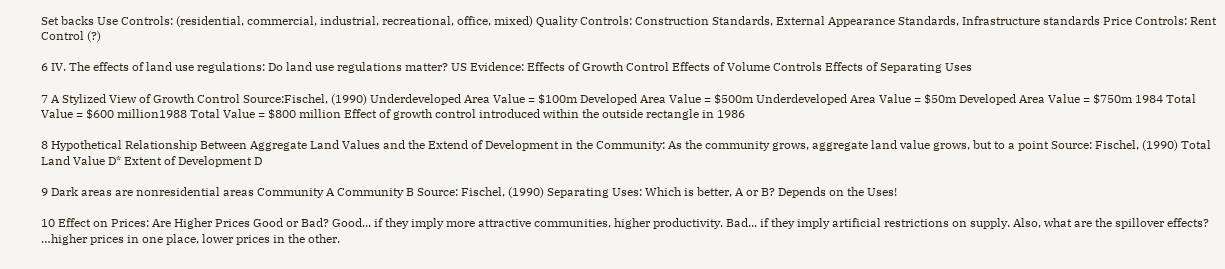Set backs Use Controls: (residential, commercial, industrial, recreational, office, mixed) Quality Controls: Construction Standards, External Appearance Standards, Infrastructure standards Price Controls: Rent Control (?)

6 IV. The effects of land use regulations: Do land use regulations matter? US Evidence: Effects of Growth Control Effects of Volume Controls Effects of Separating Uses

7 A Stylized View of Growth Control Source:Fischel, (1990) Underdeveloped Area Value = $100m Developed Area Value = $500m Underdeveloped Area Value = $50m Developed Area Value = $750m 1984 Total Value = $600 million1988 Total Value = $800 million Effect of growth control introduced within the outside rectangle in 1986

8 Hypothetical Relationship Between Aggregate Land Values and the Extend of Development in the Community: As the community grows, aggregate land value grows, but to a point Source: Fischel, (1990) Total Land Value D* Extent of Development D

9 Dark areas are nonresidential areas Community A Community B Source: Fischel, (1990) Separating Uses: Which is better, A or B? Depends on the Uses!

10 Effect on Prices: Are Higher Prices Good or Bad? Good... if they imply more attractive communities, higher productivity. Bad... if they imply artificial restrictions on supply. Also, what are the spillover effects? …higher prices in one place, lower prices in the other.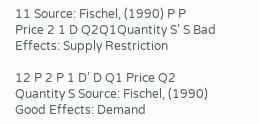11 Source: Fischel, (1990) P P Price 2 1 D Q2Q1Quantity S’ S Bad Effects: Supply Restriction

12 P 2 P 1 D’ D Q1 Price Q2 Quantity S Source: Fischel, (1990) Good Effects: Demand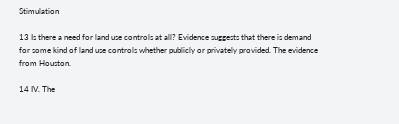Stimulation

13 Is there a need for land use controls at all? Evidence suggests that there is demand for some kind of land use controls whether publicly or privately provided. The evidence from Houston.

14 IV. The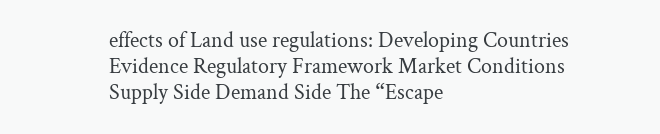effects of Land use regulations: Developing Countries Evidence Regulatory Framework Market Conditions Supply Side Demand Side The “Escape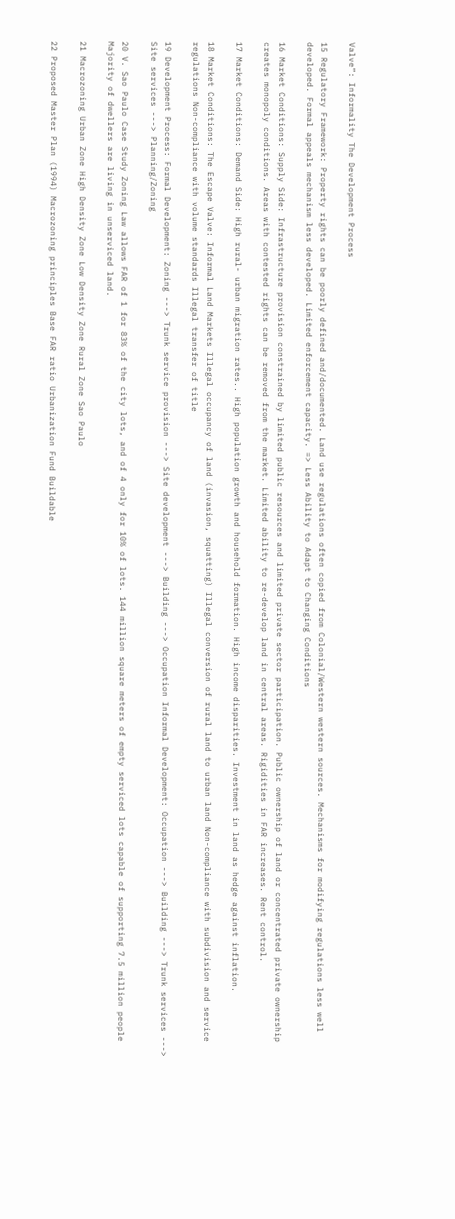Valve”: Informality The Development Process

15 Regulatory Framework: Property rights can be poorly defined and/documented. Land use regulations often copied from Colonial/Western western sources. Mechanisms for modifying regulations less well developed. Formal appeals mechanism less developed. Limited enforcement capacity. => Less Ability to Adapt to Changing Conditions

16 Market Conditions: Supply Side: Infrastructure provision constrained by limited public resources and limited private sector participation. Public ownership of land or concentrated private ownership creates monopoly conditions. Areas with contested rights can be removed from the market. Limited ability to re-develop land in central areas. Rigidities in FAR increases. Rent control.

17 Market Conditions: Demand Side: High rural- urban migration rates.. High population growth and household formation. High income disparities. Investment in land as hedge against inflation.

18 Market Conditions: The Escape Valve: Informal Land Markets Illegal occupancy of land (invasion, squatting) Illegal conversion of rural land to urban land Non-compliance with subdivision and service regulations Non-compliance with volume standards Illegal transfer of title

19 Development Process: Formal Development: Zoning ---> Trunk service provision ---> Site development ---> Building ---> Occupation Informal Development: Occupation ---> Building ---> Trunk services ---> Site services ---> Planning/Zoning

20 V. Sao Paulo Case Study Zoning Law allows FAR of 1 for 83% of the city lots, and of 4 only for 10% of lots. 144 million square meters of empty serviced lots capable of supporting 7.5 million people Majority of dwellers are living in unserviced land.

21 Macrozoning Urban Zone High Density Zone Low Density Zone Rural Zone Sao Paulo

22 Proposed Master Plan (1994) Macrozoning principles Base FAR ratio Urbanization Fund Buildable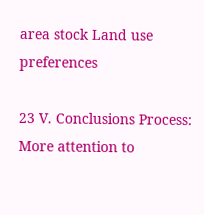area stock Land use preferences

23 V. Conclusions Process: More attention to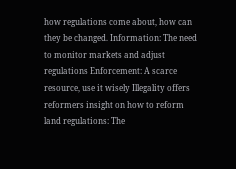how regulations come about, how can they be changed. Information: The need to monitor markets and adjust regulations Enforcement: A scarce resource, use it wisely Illegality offers reformers insight on how to reform land regulations: The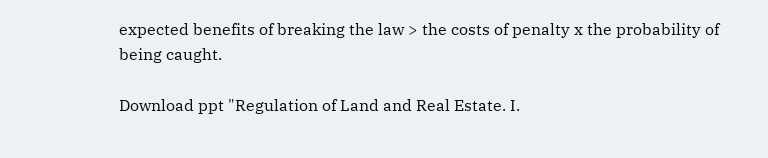expected benefits of breaking the law > the costs of penalty x the probability of being caught.

Download ppt "Regulation of Land and Real Estate. I.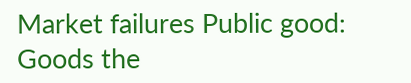Market failures Public good: Goods the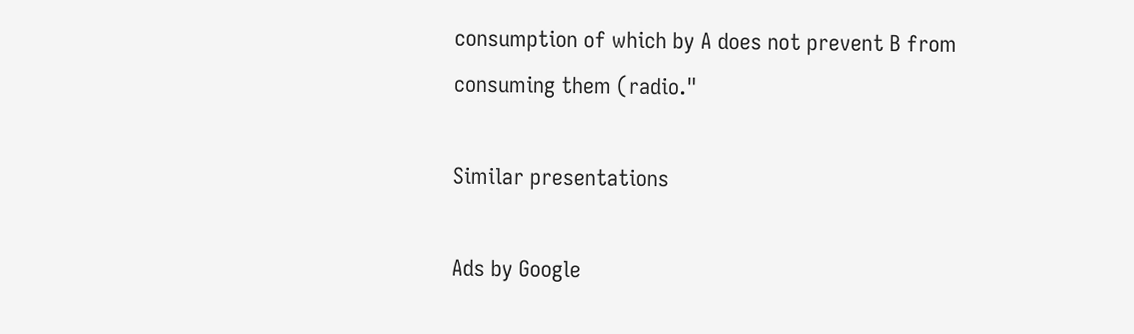consumption of which by A does not prevent B from consuming them (radio."

Similar presentations

Ads by Google